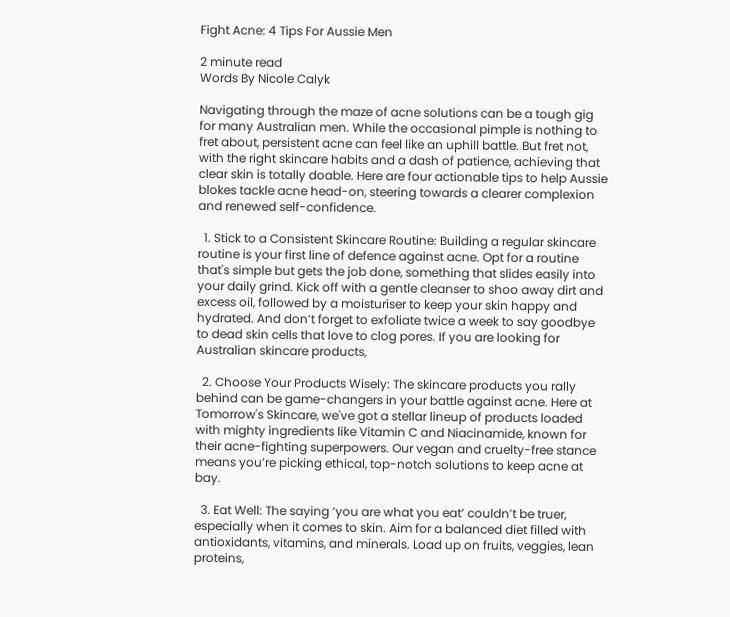Fight Acne: 4 Tips For Aussie Men

2 minute read
Words By Nicole Calyk

Navigating through the maze of acne solutions can be a tough gig for many Australian men. While the occasional pimple is nothing to fret about, persistent acne can feel like an uphill battle. But fret not, with the right skincare habits and a dash of patience, achieving that clear skin is totally doable. Here are four actionable tips to help Aussie blokes tackle acne head-on, steering towards a clearer complexion and renewed self-confidence.

  1. Stick to a Consistent Skincare Routine: Building a regular skincare routine is your first line of defence against acne. Opt for a routine that's simple but gets the job done, something that slides easily into your daily grind. Kick off with a gentle cleanser to shoo away dirt and excess oil, followed by a moisturiser to keep your skin happy and hydrated. And don’t forget to exfoliate twice a week to say goodbye to dead skin cells that love to clog pores. If you are looking for Australian skincare products,

  2. Choose Your Products Wisely: The skincare products you rally behind can be game-changers in your battle against acne. Here at Tomorrow's Skincare, we've got a stellar lineup of products loaded with mighty ingredients like Vitamin C and Niacinamide, known for their acne-fighting superpowers. Our vegan and cruelty-free stance means you’re picking ethical, top-notch solutions to keep acne at bay.

  3. Eat Well: The saying ‘you are what you eat’ couldn’t be truer, especially when it comes to skin. Aim for a balanced diet filled with antioxidants, vitamins, and minerals. Load up on fruits, veggies, lean proteins,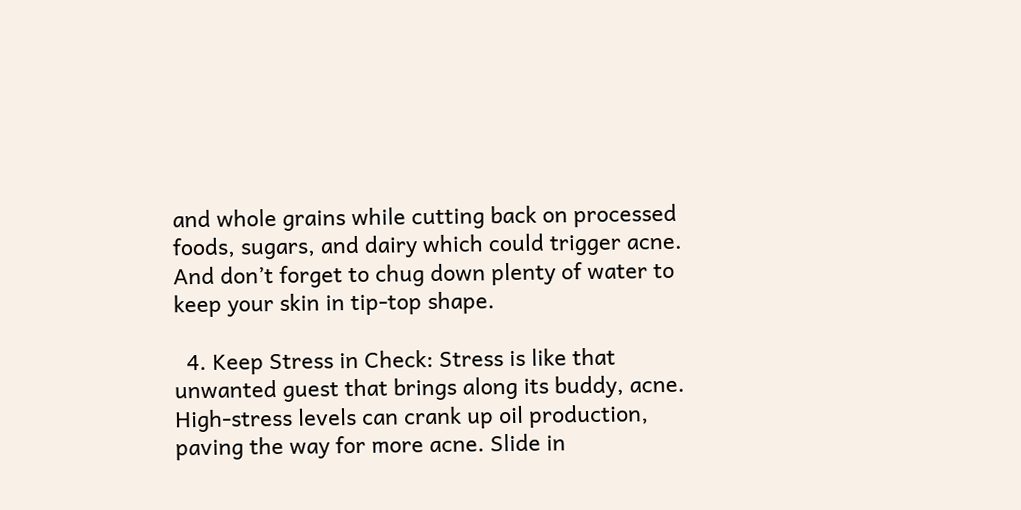and whole grains while cutting back on processed foods, sugars, and dairy which could trigger acne. And don’t forget to chug down plenty of water to keep your skin in tip-top shape.

  4. Keep Stress in Check: Stress is like that unwanted guest that brings along its buddy, acne. High-stress levels can crank up oil production, paving the way for more acne. Slide in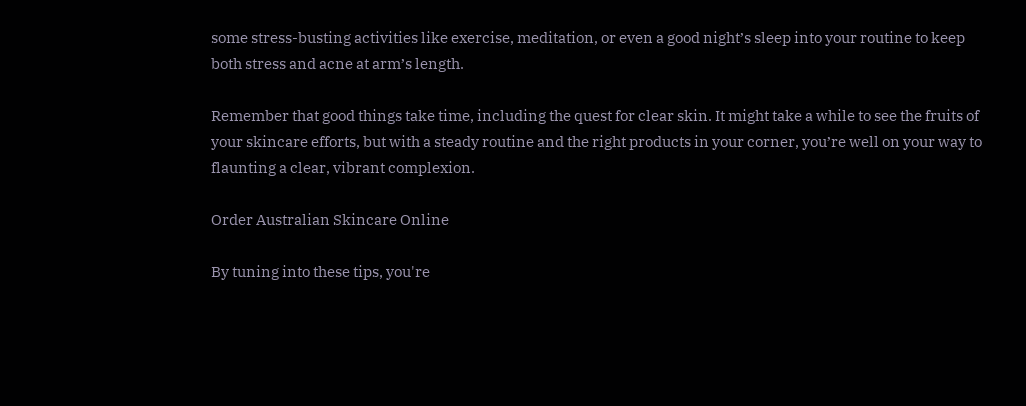some stress-busting activities like exercise, meditation, or even a good night’s sleep into your routine to keep both stress and acne at arm’s length.

Remember that good things take time, including the quest for clear skin. It might take a while to see the fruits of your skincare efforts, but with a steady routine and the right products in your corner, you’re well on your way to flaunting a clear, vibrant complexion.

Order Australian Skincare Online

By tuning into these tips, you're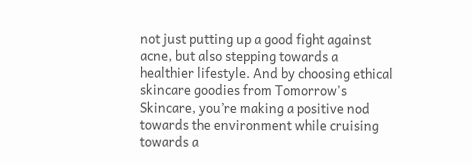not just putting up a good fight against acne, but also stepping towards a healthier lifestyle. And by choosing ethical skincare goodies from Tomorrow's Skincare, you’re making a positive nod towards the environment while cruising towards a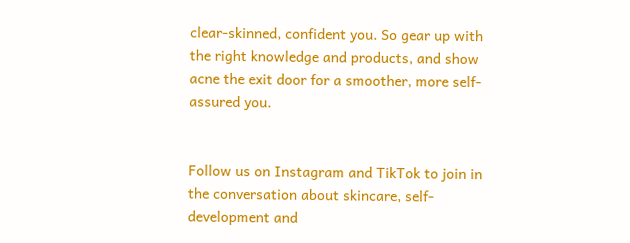clear-skinned, confident you. So gear up with the right knowledge and products, and show acne the exit door for a smoother, more self-assured you.


Follow us on Instagram and TikTok to join in the conversation about skincare, self-development and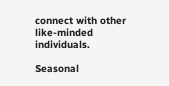connect with other like-minded individuals.

Seasonal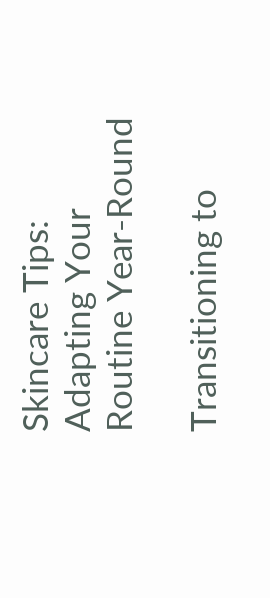Skincare Tips: Adapting Your Routine Year-Round

Transitioning to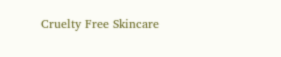Cruelty Free Skincare